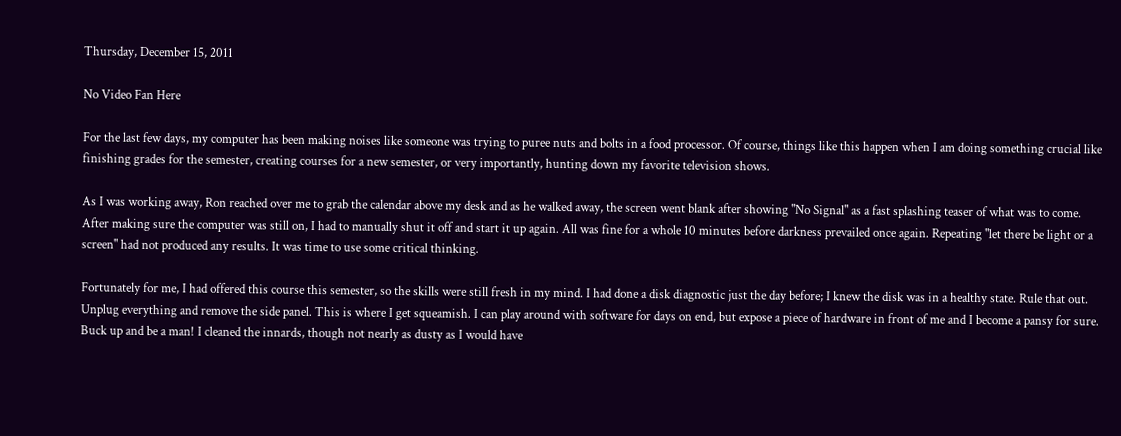Thursday, December 15, 2011

No Video Fan Here

For the last few days, my computer has been making noises like someone was trying to puree nuts and bolts in a food processor. Of course, things like this happen when I am doing something crucial like finishing grades for the semester, creating courses for a new semester, or very importantly, hunting down my favorite television shows.

As I was working away, Ron reached over me to grab the calendar above my desk and as he walked away, the screen went blank after showing "No Signal" as a fast splashing teaser of what was to come. After making sure the computer was still on, I had to manually shut it off and start it up again. All was fine for a whole 10 minutes before darkness prevailed once again. Repeating "let there be light or a screen" had not produced any results. It was time to use some critical thinking.

Fortunately for me, I had offered this course this semester, so the skills were still fresh in my mind. I had done a disk diagnostic just the day before; I knew the disk was in a healthy state. Rule that out. Unplug everything and remove the side panel. This is where I get squeamish. I can play around with software for days on end, but expose a piece of hardware in front of me and I become a pansy for sure. Buck up and be a man! I cleaned the innards, though not nearly as dusty as I would have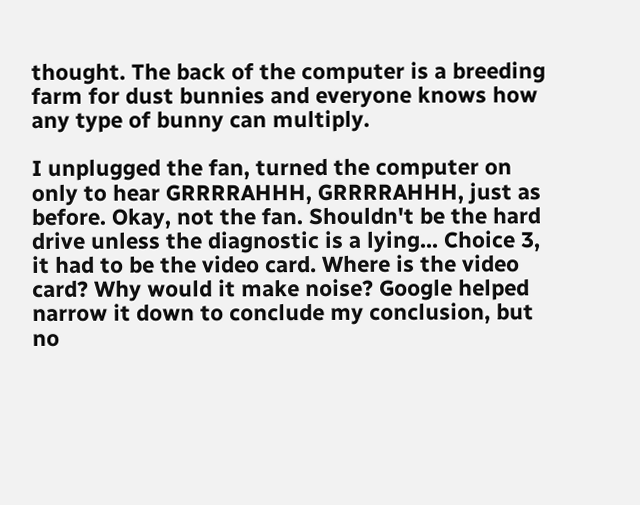thought. The back of the computer is a breeding farm for dust bunnies and everyone knows how any type of bunny can multiply.

I unplugged the fan, turned the computer on only to hear GRRRRAHHH, GRRRRAHHH, just as before. Okay, not the fan. Shouldn't be the hard drive unless the diagnostic is a lying... Choice 3, it had to be the video card. Where is the video card? Why would it make noise? Google helped narrow it down to conclude my conclusion, but no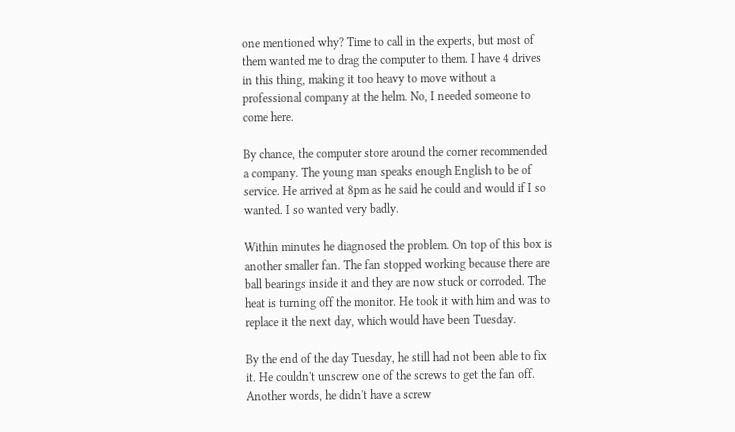one mentioned why? Time to call in the experts, but most of them wanted me to drag the computer to them. I have 4 drives in this thing, making it too heavy to move without a professional company at the helm. No, I needed someone to come here.

By chance, the computer store around the corner recommended a company. The young man speaks enough English to be of service. He arrived at 8pm as he said he could and would if I so wanted. I so wanted very badly.

Within minutes he diagnosed the problem. On top of this box is another smaller fan. The fan stopped working because there are ball bearings inside it and they are now stuck or corroded. The heat is turning off the monitor. He took it with him and was to replace it the next day, which would have been Tuesday.

By the end of the day Tuesday, he still had not been able to fix it. He couldn't unscrew one of the screws to get the fan off. Another words, he didn't have a screw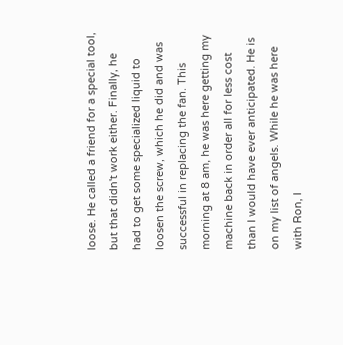loose. He called a friend for a special tool, but that didn't work either. Finally, he had to get some specialized liquid to loosen the screw, which he did and was successful in replacing the fan. This morning at 8 am, he was here getting my machine back in order all for less cost than I would have ever anticipated. He is on my list of angels. While he was here with Ron, I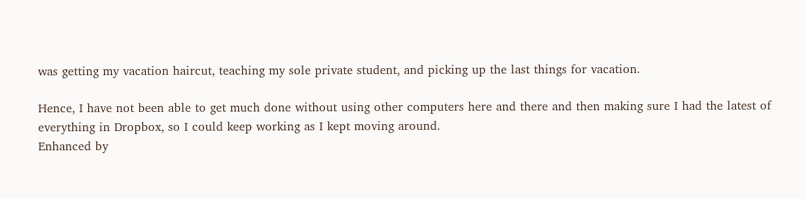was getting my vacation haircut, teaching my sole private student, and picking up the last things for vacation.

Hence, I have not been able to get much done without using other computers here and there and then making sure I had the latest of everything in Dropbox, so I could keep working as I kept moving around.
Enhanced by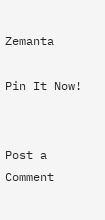Zemanta

Pin It Now!


Post a Comment